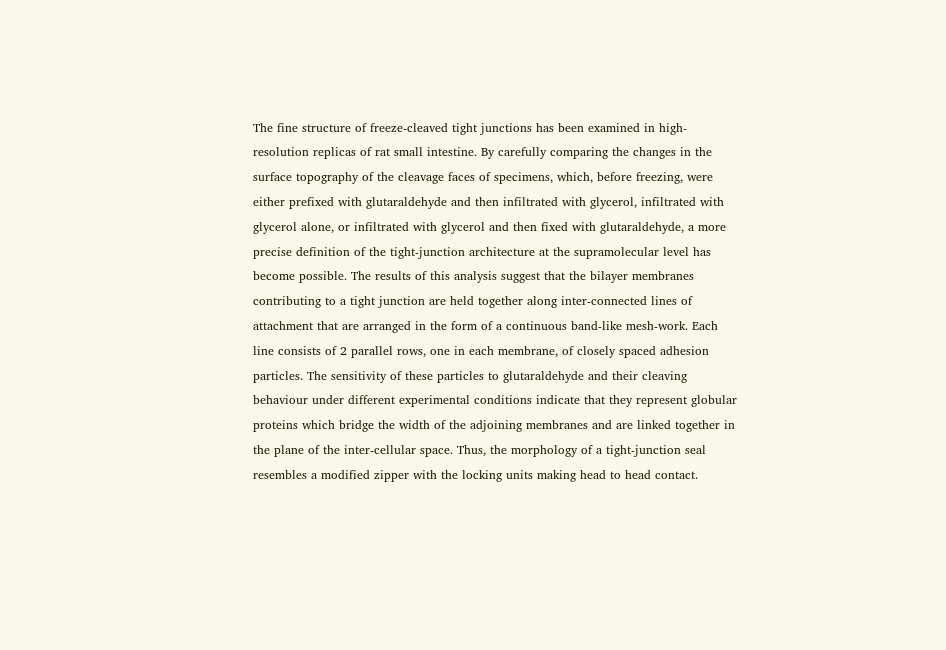The fine structure of freeze-cleaved tight junctions has been examined in high-resolution replicas of rat small intestine. By carefully comparing the changes in the surface topography of the cleavage faces of specimens, which, before freezing, were either prefixed with glutaraldehyde and then infiltrated with glycerol, infiltrated with glycerol alone, or infiltrated with glycerol and then fixed with glutaraldehyde, a more precise definition of the tight-junction architecture at the supramolecular level has become possible. The results of this analysis suggest that the bilayer membranes contributing to a tight junction are held together along inter-connected lines of attachment that are arranged in the form of a continuous band-like mesh-work. Each line consists of 2 parallel rows, one in each membrane, of closely spaced adhesion particles. The sensitivity of these particles to glutaraldehyde and their cleaving behaviour under different experimental conditions indicate that they represent globular proteins which bridge the width of the adjoining membranes and are linked together in the plane of the inter-cellular space. Thus, the morphology of a tight-junction seal resembles a modified zipper with the locking units making head to head contact.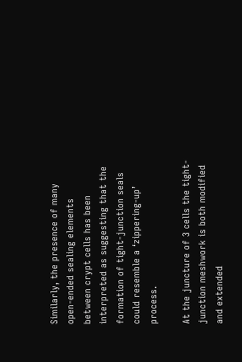Similarly, the presence of many open-ended sealing elements between crypt cells has been interpreted as suggesting that the formation of tight-junction seals could resemble a ‘zippering-up’ process.

At the juncture of 3 cells the tight-junction meshwork is both modified and extended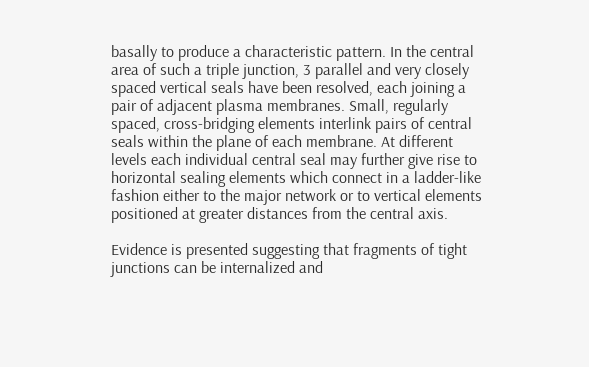basally to produce a characteristic pattern. In the central area of such a triple junction, 3 parallel and very closely spaced vertical seals have been resolved, each joining a pair of adjacent plasma membranes. Small, regularly spaced, cross-bridging elements interlink pairs of central seals within the plane of each membrane. At different levels each individual central seal may further give rise to horizontal sealing elements which connect in a ladder-like fashion either to the major network or to vertical elements positioned at greater distances from the central axis.

Evidence is presented suggesting that fragments of tight junctions can be internalized and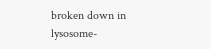broken down in lysosome-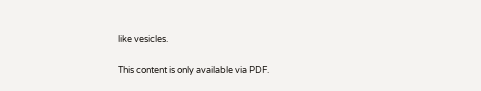like vesicles.

This content is only available via PDF.